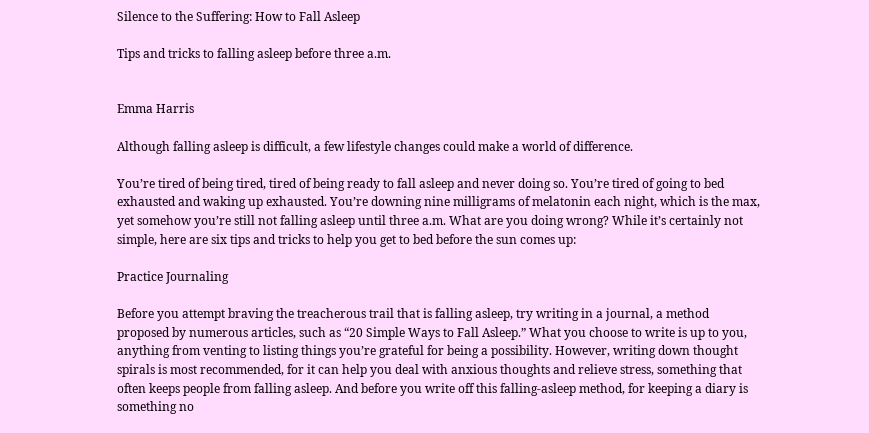Silence to the Suffering: How to Fall Asleep

Tips and tricks to falling asleep before three a.m.


Emma Harris

Although falling asleep is difficult, a few lifestyle changes could make a world of difference.

You’re tired of being tired, tired of being ready to fall asleep and never doing so. You’re tired of going to bed exhausted and waking up exhausted. You’re downing nine milligrams of melatonin each night, which is the max, yet somehow you’re still not falling asleep until three a.m. What are you doing wrong? While it’s certainly not simple, here are six tips and tricks to help you get to bed before the sun comes up:

Practice Journaling

Before you attempt braving the treacherous trail that is falling asleep, try writing in a journal, a method proposed by numerous articles, such as “20 Simple Ways to Fall Asleep.” What you choose to write is up to you, anything from venting to listing things you’re grateful for being a possibility. However, writing down thought spirals is most recommended, for it can help you deal with anxious thoughts and relieve stress, something that often keeps people from falling asleep. And before you write off this falling-asleep method, for keeping a diary is something no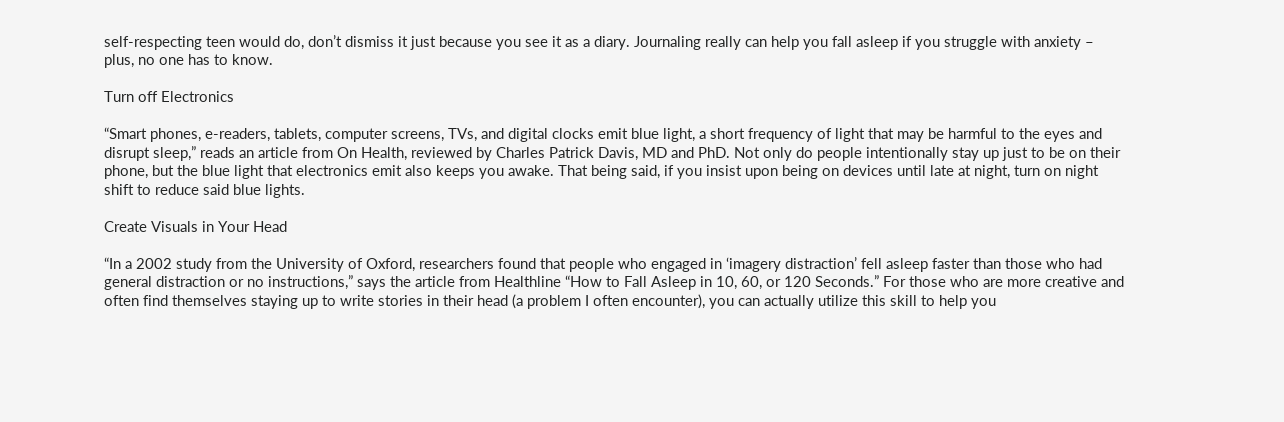self-respecting teen would do, don’t dismiss it just because you see it as a diary. Journaling really can help you fall asleep if you struggle with anxiety – plus, no one has to know.

Turn off Electronics

“Smart phones, e-readers, tablets, computer screens, TVs, and digital clocks emit blue light, a short frequency of light that may be harmful to the eyes and disrupt sleep,” reads an article from On Health, reviewed by Charles Patrick Davis, MD and PhD. Not only do people intentionally stay up just to be on their phone, but the blue light that electronics emit also keeps you awake. That being said, if you insist upon being on devices until late at night, turn on night shift to reduce said blue lights.

Create Visuals in Your Head

“In a 2002 study from the University of Oxford, researchers found that people who engaged in ‘imagery distraction’ fell asleep faster than those who had general distraction or no instructions,” says the article from Healthline “How to Fall Asleep in 10, 60, or 120 Seconds.” For those who are more creative and often find themselves staying up to write stories in their head (a problem I often encounter), you can actually utilize this skill to help you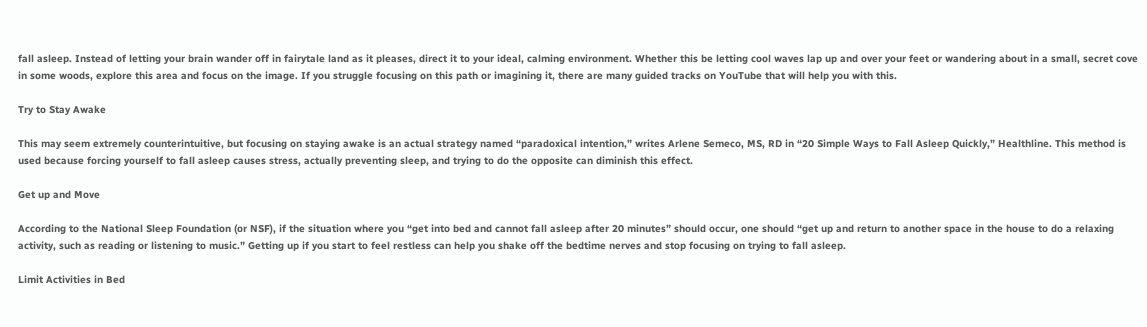fall asleep. Instead of letting your brain wander off in fairytale land as it pleases, direct it to your ideal, calming environment. Whether this be letting cool waves lap up and over your feet or wandering about in a small, secret cove in some woods, explore this area and focus on the image. If you struggle focusing on this path or imagining it, there are many guided tracks on YouTube that will help you with this.

Try to Stay Awake

This may seem extremely counterintuitive, but focusing on staying awake is an actual strategy named “paradoxical intention,” writes Arlene Semeco, MS, RD in “20 Simple Ways to Fall Asleep Quickly,” Healthline. This method is used because forcing yourself to fall asleep causes stress, actually preventing sleep, and trying to do the opposite can diminish this effect.

Get up and Move

According to the National Sleep Foundation (or NSF), if the situation where you “get into bed and cannot fall asleep after 20 minutes” should occur, one should “get up and return to another space in the house to do a relaxing activity, such as reading or listening to music.” Getting up if you start to feel restless can help you shake off the bedtime nerves and stop focusing on trying to fall asleep.

Limit Activities in Bed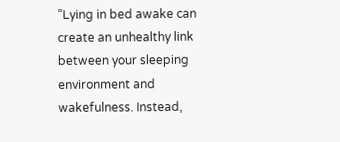”Lying in bed awake can create an unhealthy link between your sleeping environment and wakefulness. Instead,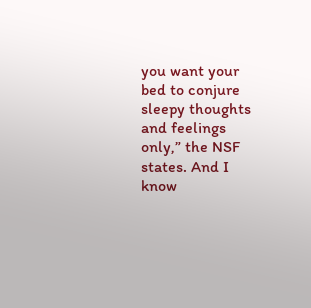you want your bed to conjure sleepy thoughts and feelings only,” the NSF states. And I know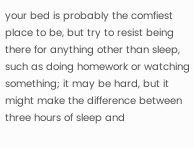your bed is probably the comfiest place to be, but try to resist being there for anything other than sleep, such as doing homework or watching something; it may be hard, but it might make the difference between three hours of sleep and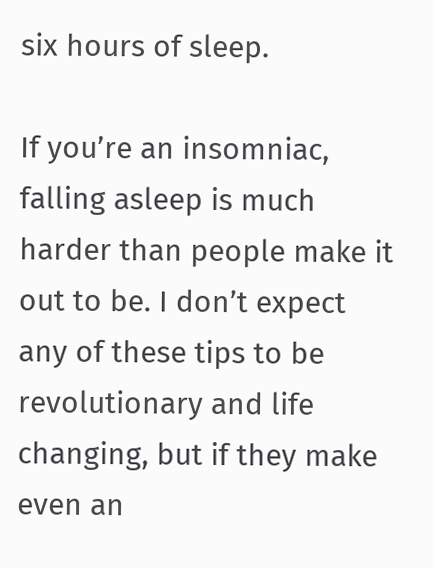six hours of sleep.

If you’re an insomniac, falling asleep is much harder than people make it out to be. I don’t expect any of these tips to be revolutionary and life changing, but if they make even an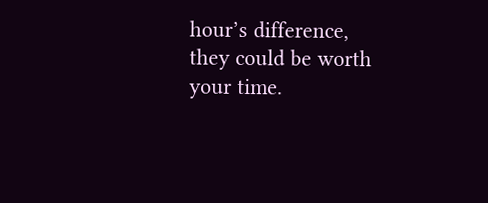hour’s difference, they could be worth your time.